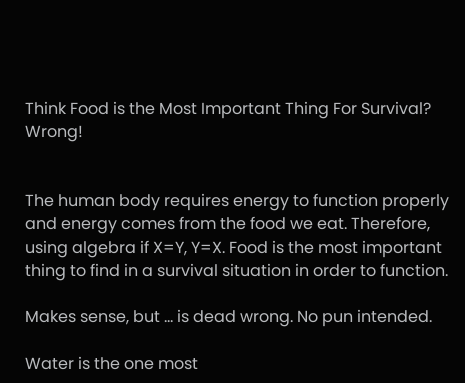Think Food is the Most Important Thing For Survival? Wrong!


The human body requires energy to function properly and energy comes from the food we eat. Therefore, using algebra if X=Y, Y=X. Food is the most important thing to find in a survival situation in order to function.

Makes sense, but … is dead wrong. No pun intended.

Water is the one most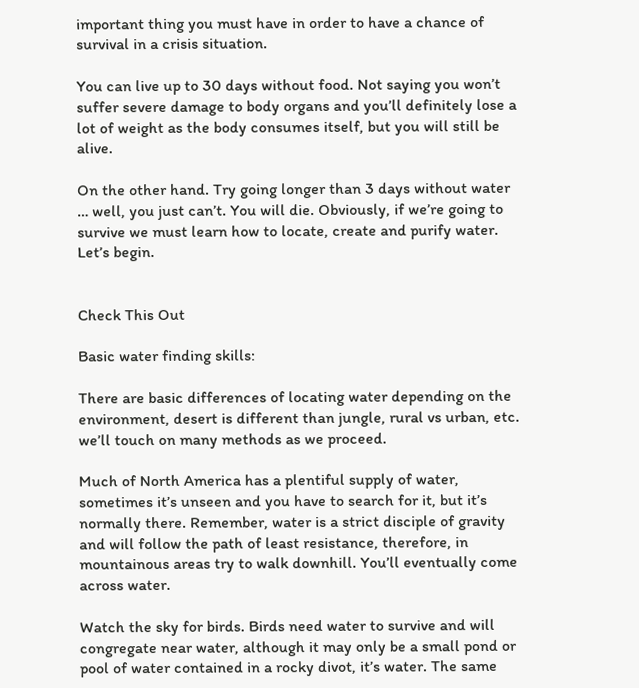important thing you must have in order to have a chance of survival in a crisis situation.

You can live up to 30 days without food. Not saying you won’t suffer severe damage to body organs and you’ll definitely lose a lot of weight as the body consumes itself, but you will still be alive.

On the other hand. Try going longer than 3 days without water … well, you just can’t. You will die. Obviously, if we’re going to survive we must learn how to locate, create and purify water. Let’s begin.


Check This Out

Basic water finding skills:

There are basic differences of locating water depending on the environment, desert is different than jungle, rural vs urban, etc. we’ll touch on many methods as we proceed.

Much of North America has a plentiful supply of water, sometimes it’s unseen and you have to search for it, but it’s normally there. Remember, water is a strict disciple of gravity and will follow the path of least resistance, therefore, in mountainous areas try to walk downhill. You’ll eventually come across water.

Watch the sky for birds. Birds need water to survive and will congregate near water, although it may only be a small pond or pool of water contained in a rocky divot, it’s water. The same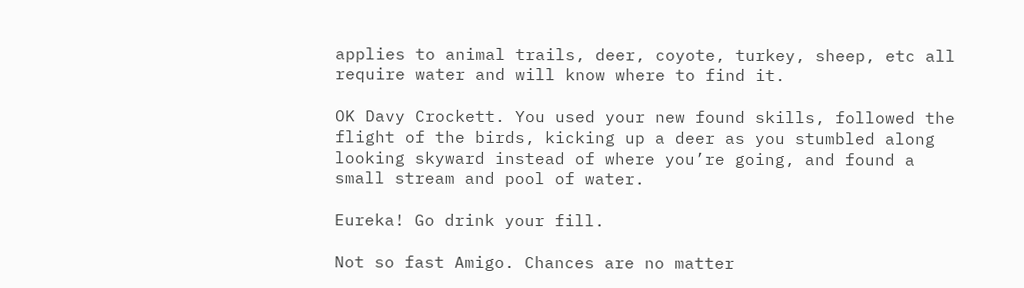applies to animal trails, deer, coyote, turkey, sheep, etc all require water and will know where to find it.

OK Davy Crockett. You used your new found skills, followed the flight of the birds, kicking up a deer as you stumbled along looking skyward instead of where you’re going, and found a small stream and pool of water.

Eureka! Go drink your fill.

Not so fast Amigo. Chances are no matter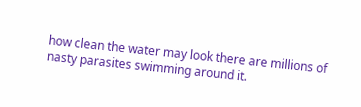how clean the water may look there are millions of nasty parasites swimming around it.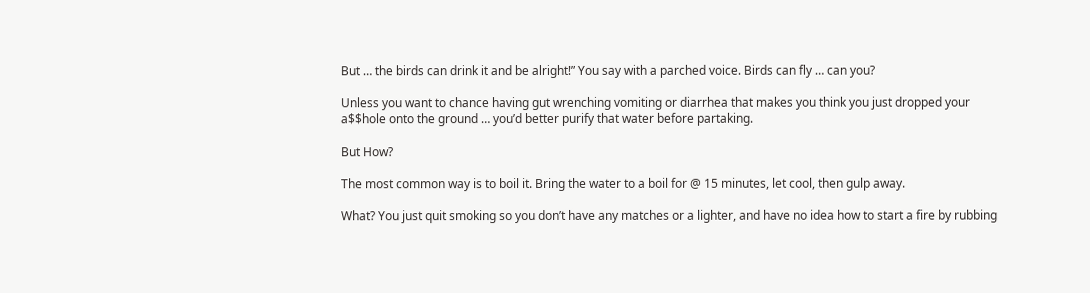But … the birds can drink it and be alright!” You say with a parched voice. Birds can fly … can you?

Unless you want to chance having gut wrenching vomiting or diarrhea that makes you think you just dropped your a$$hole onto the ground … you’d better purify that water before partaking.

But How?

The most common way is to boil it. Bring the water to a boil for @ 15 minutes, let cool, then gulp away.

What? You just quit smoking so you don’t have any matches or a lighter, and have no idea how to start a fire by rubbing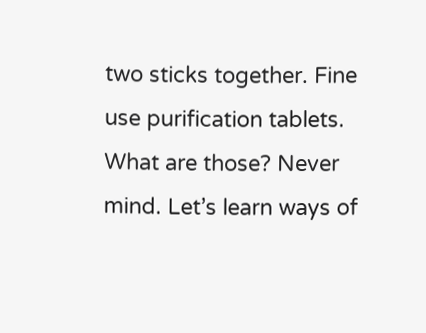two sticks together. Fine use purification tablets. What are those? Never mind. Let’s learn ways of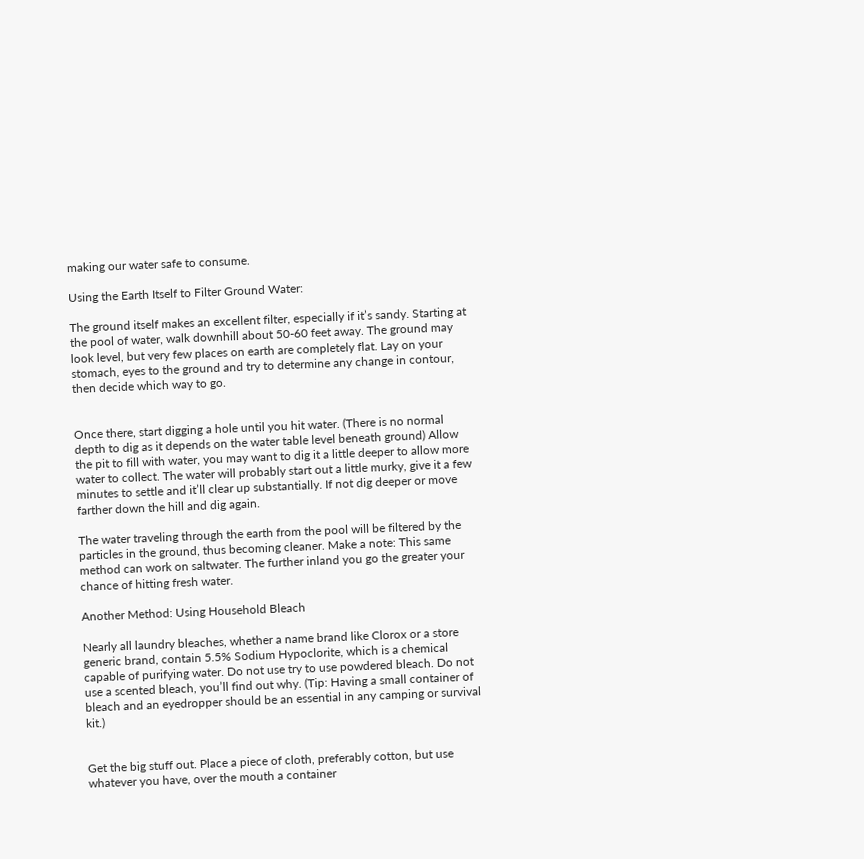making our water safe to consume.

Using the Earth Itself to Filter Ground Water:

The ground itself makes an excellent filter, especially if it’s sandy. Starting at the pool of water, walk downhill about 50-60 feet away. The ground may look level, but very few places on earth are completely flat. Lay on your stomach, eyes to the ground and try to determine any change in contour, then decide which way to go.


Once there, start digging a hole until you hit water. (There is no normal depth to dig as it depends on the water table level beneath ground) Allow the pit to fill with water, you may want to dig it a little deeper to allow more water to collect. The water will probably start out a little murky, give it a few minutes to settle and it’ll clear up substantially. If not dig deeper or move farther down the hill and dig again.

The water traveling through the earth from the pool will be filtered by the particles in the ground, thus becoming cleaner. Make a note: This same method can work on saltwater. The further inland you go the greater your chance of hitting fresh water.

Another Method: Using Household Bleach

Nearly all laundry bleaches, whether a name brand like Clorox or a store generic brand, contain 5.5% Sodium Hypoclorite, which is a chemical capable of purifying water. Do not use try to use powdered bleach. Do not use a scented bleach, you’ll find out why. (Tip: Having a small container of bleach and an eyedropper should be an essential in any camping or survival kit.)


Get the big stuff out. Place a piece of cloth, preferably cotton, but use whatever you have, over the mouth a container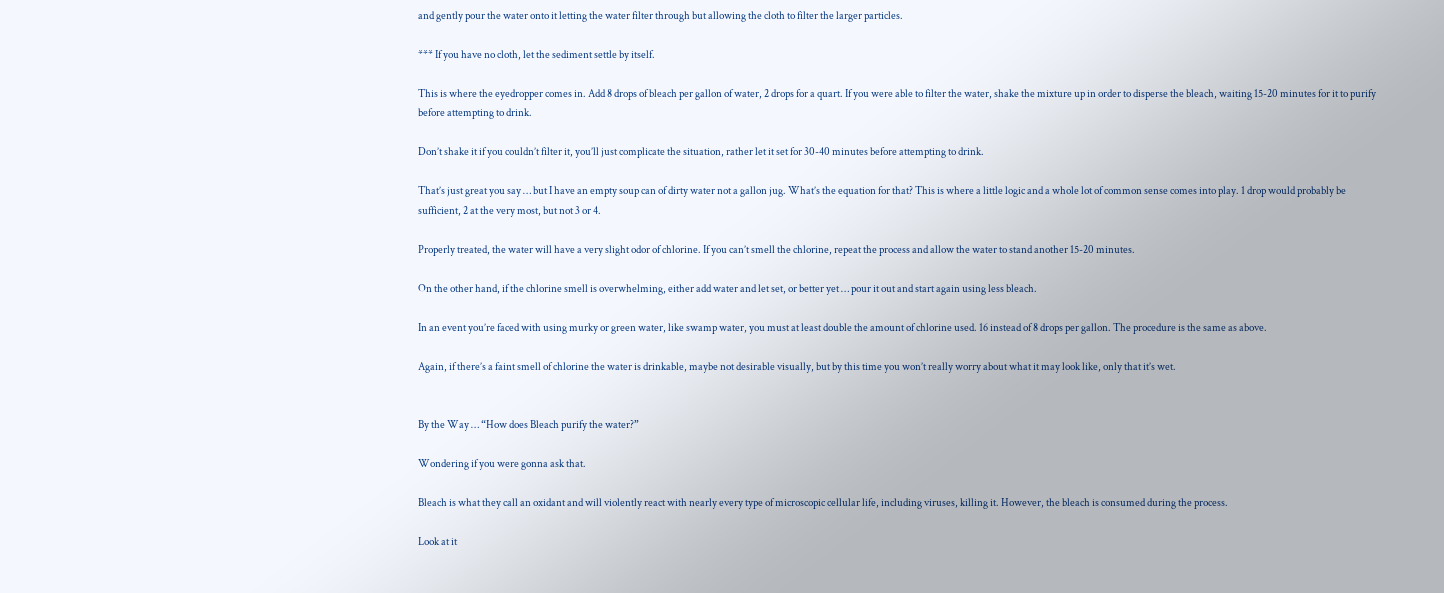and gently pour the water onto it letting the water filter through but allowing the cloth to filter the larger particles.

*** If you have no cloth, let the sediment settle by itself.

This is where the eyedropper comes in. Add 8 drops of bleach per gallon of water, 2 drops for a quart. If you were able to filter the water, shake the mixture up in order to disperse the bleach, waiting 15-20 minutes for it to purify before attempting to drink.

Don’t shake it if you couldn’t filter it, you’ll just complicate the situation, rather let it set for 30-40 minutes before attempting to drink.

That’s just great you say … but I have an empty soup can of dirty water not a gallon jug. What’s the equation for that? This is where a little logic and a whole lot of common sense comes into play. 1 drop would probably be sufficient, 2 at the very most, but not 3 or 4.

Properly treated, the water will have a very slight odor of chlorine. If you can’t smell the chlorine, repeat the process and allow the water to stand another 15-20 minutes.

On the other hand, if the chlorine smell is overwhelming, either add water and let set, or better yet … pour it out and start again using less bleach.

In an event you’re faced with using murky or green water, like swamp water, you must at least double the amount of chlorine used. 16 instead of 8 drops per gallon. The procedure is the same as above.

Again, if there’s a faint smell of chlorine the water is drinkable, maybe not desirable visually, but by this time you won’t really worry about what it may look like, only that it’s wet.


By the Way … “How does Bleach purify the water?”

Wondering if you were gonna ask that.

Bleach is what they call an oxidant and will violently react with nearly every type of microscopic cellular life, including viruses, killing it. However, the bleach is consumed during the process.

Look at it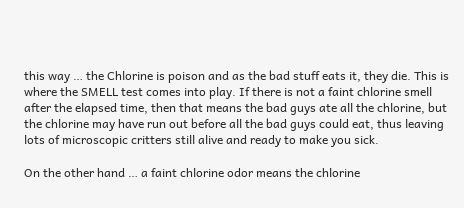this way … the Chlorine is poison and as the bad stuff eats it, they die. This is where the SMELL test comes into play. If there is not a faint chlorine smell after the elapsed time, then that means the bad guys ate all the chlorine, but the chlorine may have run out before all the bad guys could eat, thus leaving lots of microscopic critters still alive and ready to make you sick.

On the other hand … a faint chlorine odor means the chlorine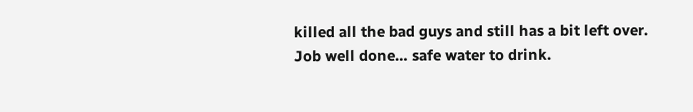killed all the bad guys and still has a bit left over. Job well done… safe water to drink.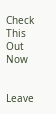Check This Out Now


Leave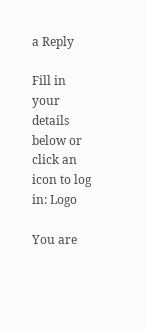a Reply

Fill in your details below or click an icon to log in: Logo

You are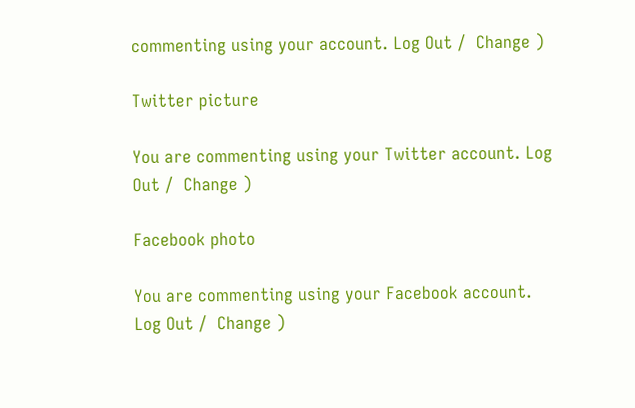commenting using your account. Log Out /  Change )

Twitter picture

You are commenting using your Twitter account. Log Out /  Change )

Facebook photo

You are commenting using your Facebook account. Log Out /  Change )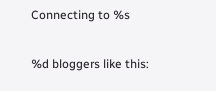Connecting to %s

%d bloggers like this: